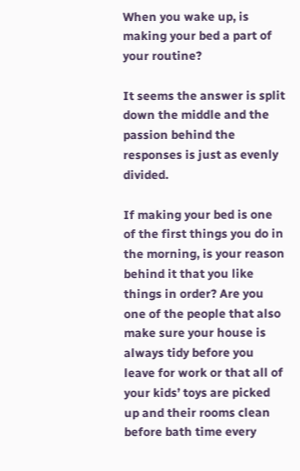When you wake up, is making your bed a part of your routine?

It seems the answer is split down the middle and the passion behind the responses is just as evenly divided.

If making your bed is one of the first things you do in the morning, is your reason behind it that you like things in order? Are you one of the people that also make sure your house is always tidy before you leave for work or that all of your kids’ toys are picked up and their rooms clean before bath time every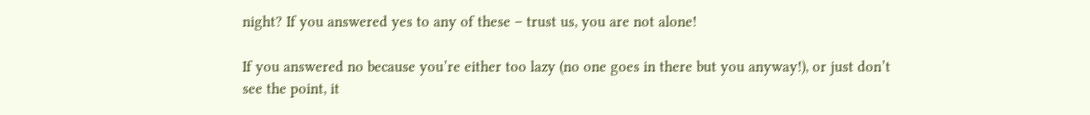night? If you answered yes to any of these – trust us, you are not alone!

If you answered no because you’re either too lazy (no one goes in there but you anyway!), or just don’t see the point, it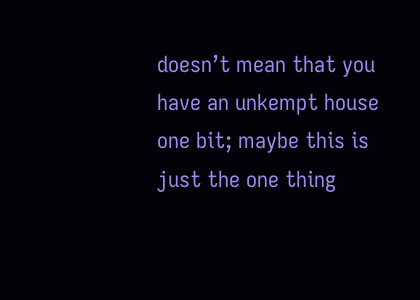doesn’t mean that you have an unkempt house one bit; maybe this is just the one thing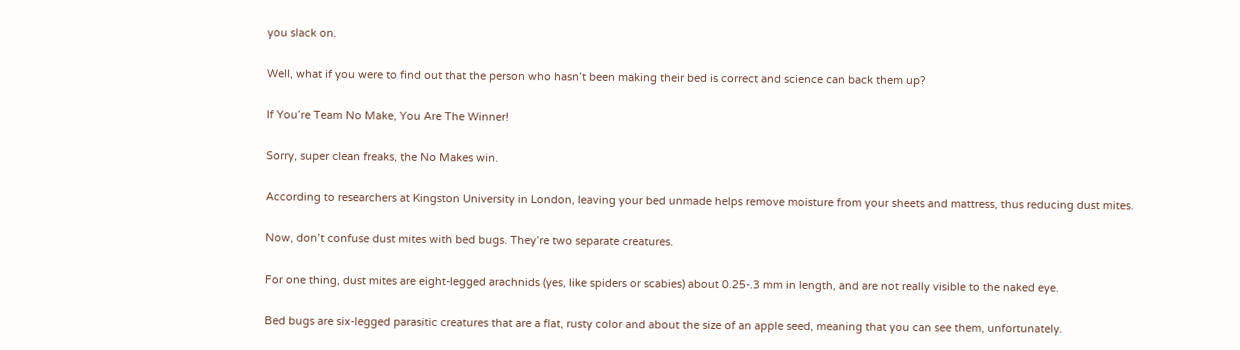you slack on.

Well, what if you were to find out that the person who hasn’t been making their bed is correct and science can back them up?

If You’re Team No Make, You Are The Winner!

Sorry, super clean freaks, the No Makes win.

According to researchers at Kingston University in London, leaving your bed unmade helps remove moisture from your sheets and mattress, thus reducing dust mites.

Now, don’t confuse dust mites with bed bugs. They’re two separate creatures.

For one thing, dust mites are eight-legged arachnids (yes, like spiders or scabies) about 0.25-.3 mm in length, and are not really visible to the naked eye.

Bed bugs are six-legged parasitic creatures that are a flat, rusty color and about the size of an apple seed, meaning that you can see them, unfortunately.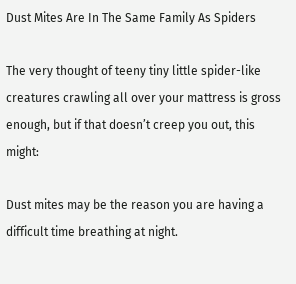Dust Mites Are In The Same Family As Spiders

The very thought of teeny tiny little spider-like creatures crawling all over your mattress is gross enough, but if that doesn’t creep you out, this might:

Dust mites may be the reason you are having a difficult time breathing at night.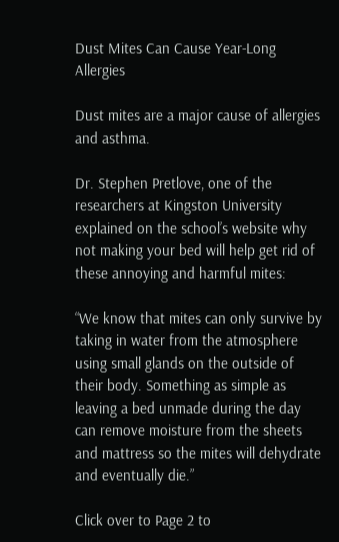Dust Mites Can Cause Year-Long Allergies

Dust mites are a major cause of allergies and asthma.

Dr. Stephen Pretlove, one of the researchers at Kingston University explained on the school’s website why not making your bed will help get rid of these annoying and harmful mites:

“We know that mites can only survive by taking in water from the atmosphere using small glands on the outside of their body. Something as simple as leaving a bed unmade during the day can remove moisture from the sheets and mattress so the mites will dehydrate and eventually die.”

Click over to Page 2 to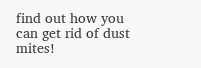find out how you can get rid of dust mites!